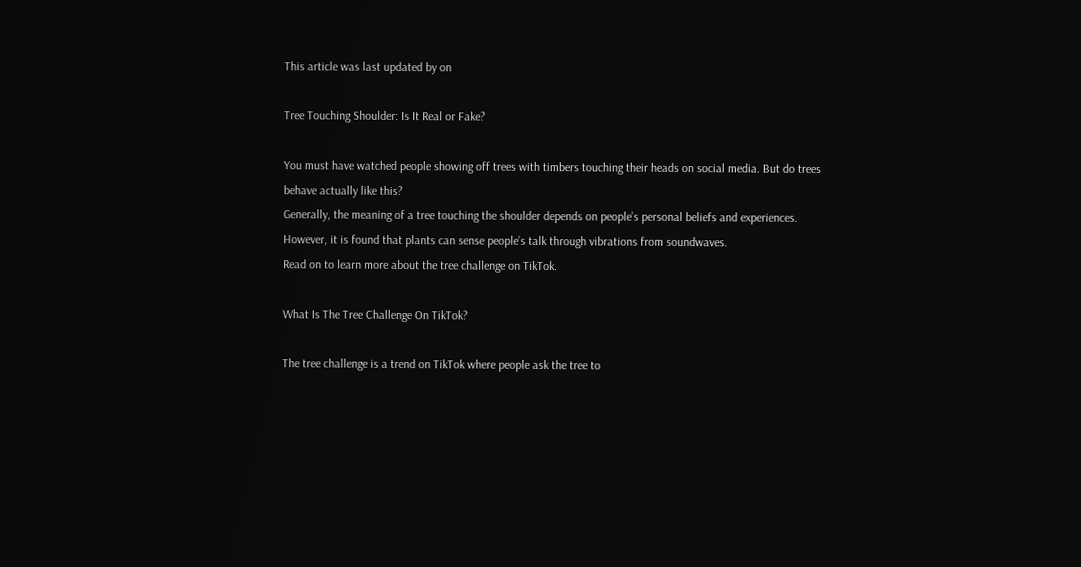This article was last updated by on

Tree Touching Shoulder: Is It Real or Fake?

You must have watched people showing off trees with timbers touching their heads on social media. But do trees behave actually like this?
Generally, the meaning of a tree touching the shoulder depends on people’s personal beliefs and experiences. However, it is found that plants can sense people’s talk through vibrations from soundwaves.
Read on to learn more about the tree challenge on TikTok.

What Is The Tree Challenge On TikTok?

The tree challenge is a trend on TikTok where people ask the tree to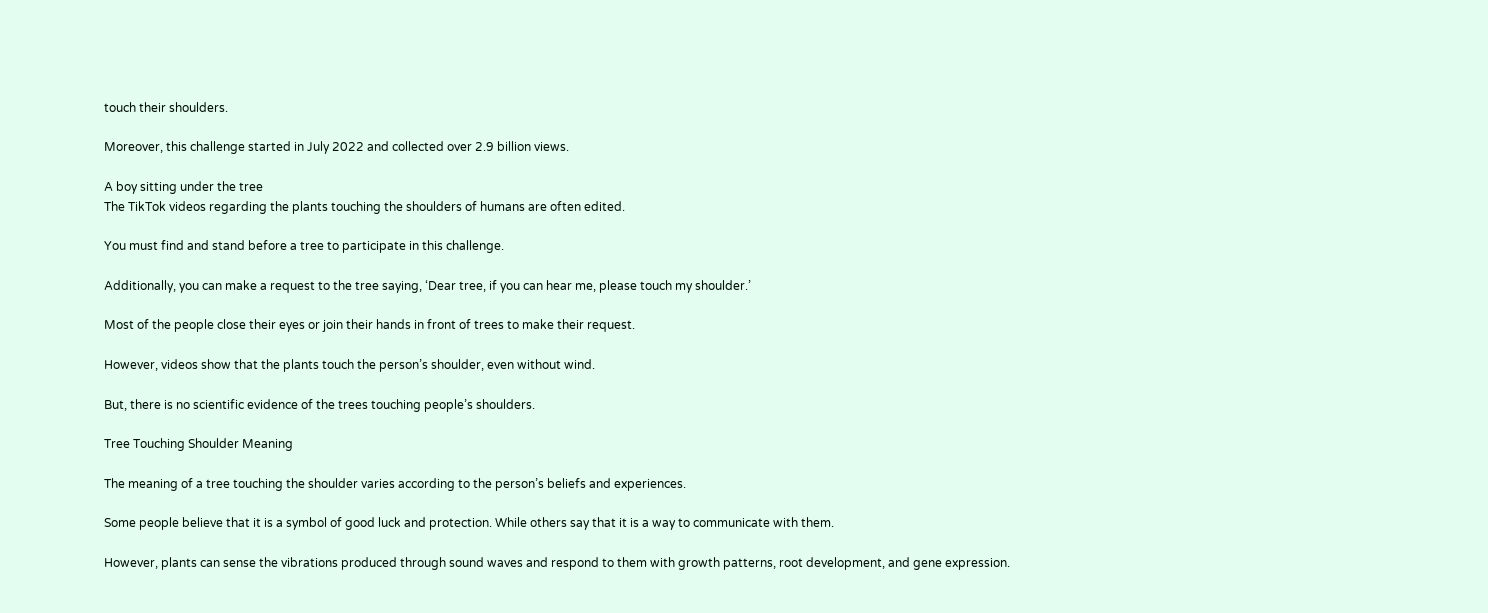touch their shoulders.

Moreover, this challenge started in July 2022 and collected over 2.9 billion views.

A boy sitting under the tree
The TikTok videos regarding the plants touching the shoulders of humans are often edited.

You must find and stand before a tree to participate in this challenge.

Additionally, you can make a request to the tree saying, ‘Dear tree, if you can hear me, please touch my shoulder.’

Most of the people close their eyes or join their hands in front of trees to make their request.

However, videos show that the plants touch the person’s shoulder, even without wind.

But, there is no scientific evidence of the trees touching people’s shoulders.

Tree Touching Shoulder Meaning

The meaning of a tree touching the shoulder varies according to the person’s beliefs and experiences.

Some people believe that it is a symbol of good luck and protection. While others say that it is a way to communicate with them.

However, plants can sense the vibrations produced through sound waves and respond to them with growth patterns, root development, and gene expression.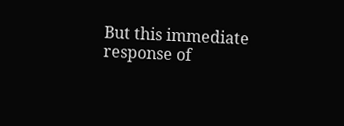But this immediate response of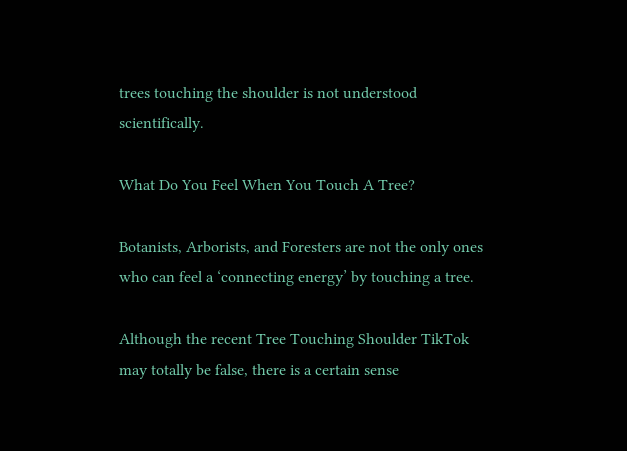trees touching the shoulder is not understood scientifically.

What Do You Feel When You Touch A Tree?

Botanists, Arborists, and Foresters are not the only ones who can feel a ‘connecting energy’ by touching a tree.

Although the recent Tree Touching Shoulder TikTok may totally be false, there is a certain sense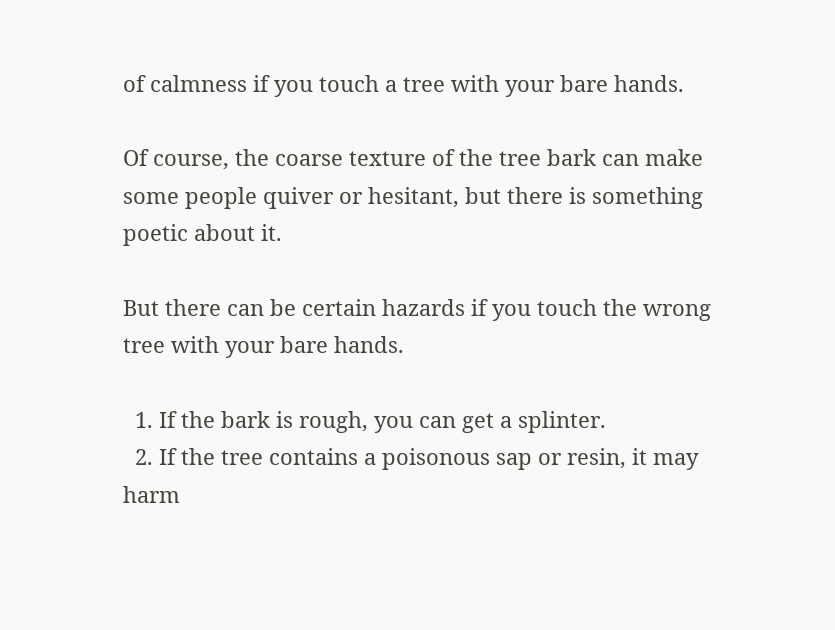of calmness if you touch a tree with your bare hands.

Of course, the coarse texture of the tree bark can make some people quiver or hesitant, but there is something poetic about it.

But there can be certain hazards if you touch the wrong tree with your bare hands.

  1. If the bark is rough, you can get a splinter.
  2. If the tree contains a poisonous sap or resin, it may harm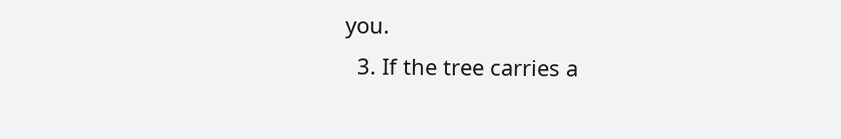you.
  3. If the tree carries a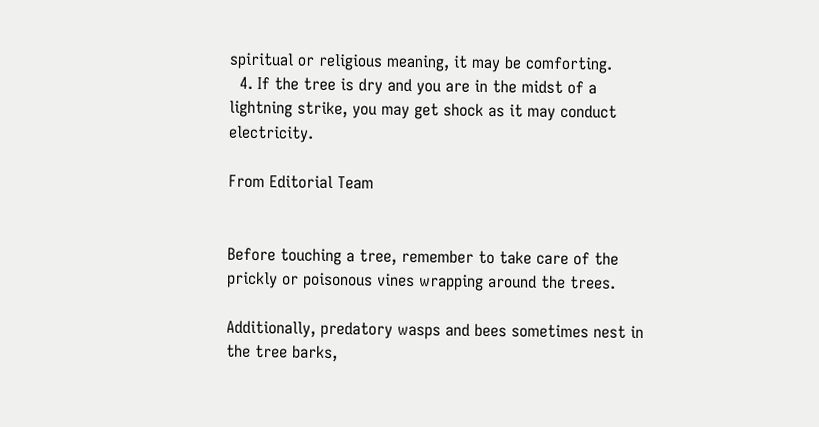spiritual or religious meaning, it may be comforting.
  4. If the tree is dry and you are in the midst of a lightning strike, you may get shock as it may conduct electricity.

From Editorial Team


Before touching a tree, remember to take care of the prickly or poisonous vines wrapping around the trees.

Additionally, predatory wasps and bees sometimes nest in the tree barks,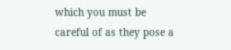which you must be careful of as they pose a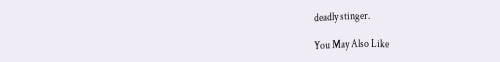deadly stinger.

You May Also Like